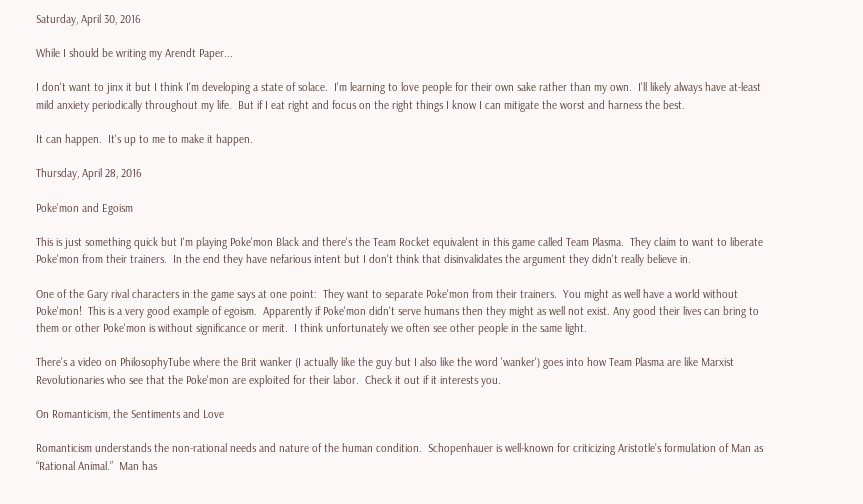Saturday, April 30, 2016

While I should be writing my Arendt Paper...

I don't want to jinx it but I think I'm developing a state of solace.  I'm learning to love people for their own sake rather than my own.  I'll likely always have at-least mild anxiety periodically throughout my life.  But if I eat right and focus on the right things I know I can mitigate the worst and harness the best.

It can happen.  It's up to me to make it happen.

Thursday, April 28, 2016

Poke'mon and Egoism

This is just something quick but I'm playing Poke'mon Black and there's the Team Rocket equivalent in this game called Team Plasma.  They claim to want to liberate Poke'mon from their trainers.  In the end they have nefarious intent but I don't think that disinvalidates the argument they didn't really believe in.

One of the Gary rival characters in the game says at one point:  They want to separate Poke'mon from their trainers.  You might as well have a world without Poke'mon!  This is a very good example of egoism.  Apparently if Poke'mon didn't serve humans then they might as well not exist. Any good their lives can bring to them or other Poke'mon is without significance or merit.  I think unfortunately we often see other people in the same light.

There's a video on PhilosophyTube where the Brit wanker (I actually like the guy but I also like the word 'wanker') goes into how Team Plasma are like Marxist Revolutionaries who see that the Poke'mon are exploited for their labor.  Check it out if it interests you.

On Romanticism, the Sentiments and Love

Romanticism understands the non-rational needs and nature of the human condition.  Schopenhauer is well-known for criticizing Aristotle’s formulation of Man as “Rational Animal.”  Man has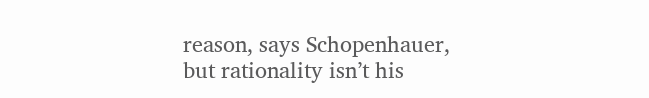reason, says Schopenhauer, but rationality isn’t his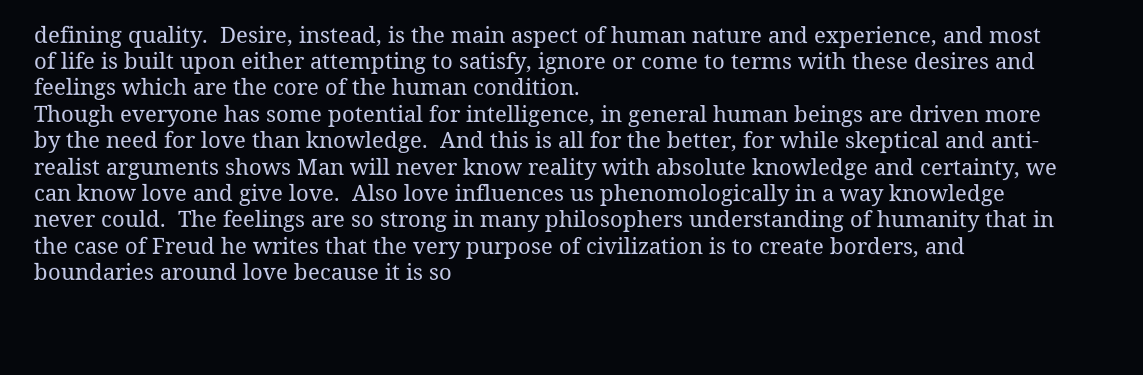defining quality.  Desire, instead, is the main aspect of human nature and experience, and most of life is built upon either attempting to satisfy, ignore or come to terms with these desires and feelings which are the core of the human condition.
Though everyone has some potential for intelligence, in general human beings are driven more by the need for love than knowledge.  And this is all for the better, for while skeptical and anti-realist arguments shows Man will never know reality with absolute knowledge and certainty, we can know love and give love.  Also love influences us phenomologically in a way knowledge never could.  The feelings are so strong in many philosophers understanding of humanity that in the case of Freud he writes that the very purpose of civilization is to create borders, and boundaries around love because it is so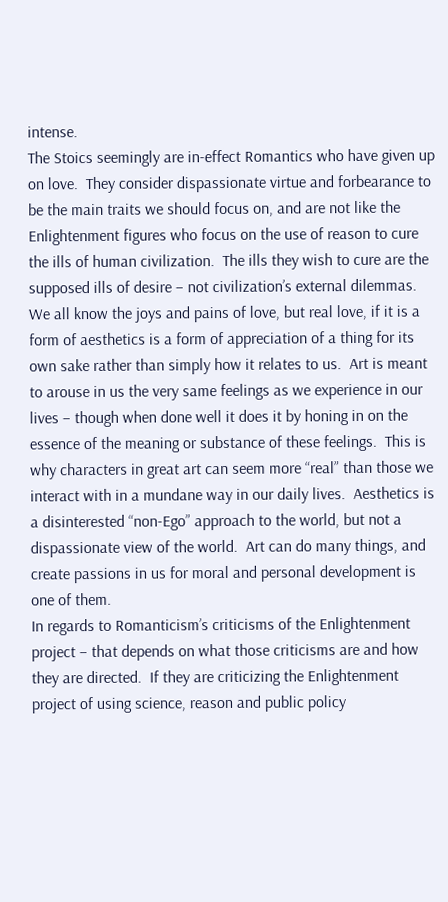intense.
The Stoics seemingly are in-effect Romantics who have given up on love.  They consider dispassionate virtue and forbearance to be the main traits we should focus on, and are not like the Enlightenment figures who focus on the use of reason to cure the ills of human civilization.  The ills they wish to cure are the supposed ills of desire – not civilization’s external dilemmas.  We all know the joys and pains of love, but real love, if it is a form of aesthetics is a form of appreciation of a thing for its own sake rather than simply how it relates to us.  Art is meant to arouse in us the very same feelings as we experience in our lives – though when done well it does it by honing in on the essence of the meaning or substance of these feelings.  This is why characters in great art can seem more “real” than those we interact with in a mundane way in our daily lives.  Aesthetics is a disinterested “non-Ego” approach to the world, but not a dispassionate view of the world.  Art can do many things, and create passions in us for moral and personal development is one of them.
In regards to Romanticism’s criticisms of the Enlightenment project – that depends on what those criticisms are and how they are directed.  If they are criticizing the Enlightenment project of using science, reason and public policy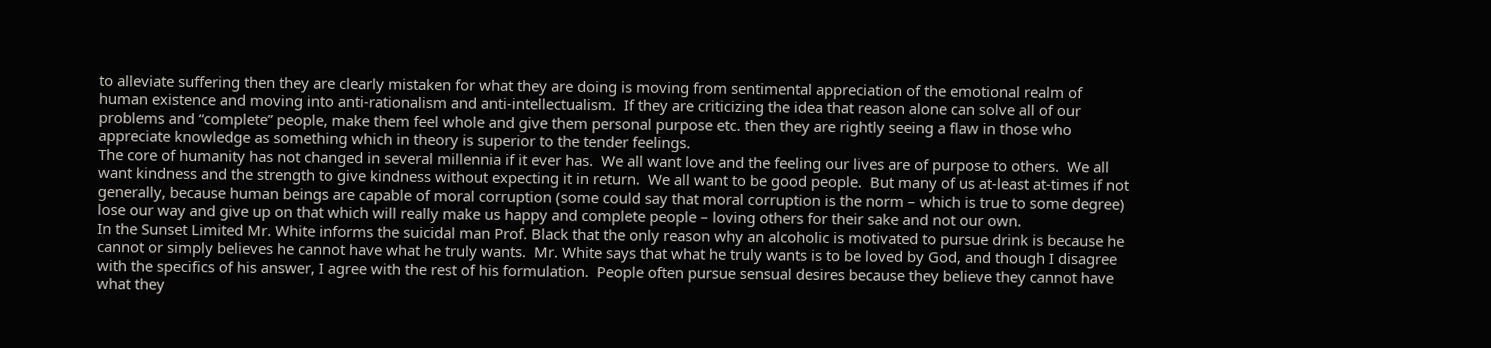to alleviate suffering then they are clearly mistaken for what they are doing is moving from sentimental appreciation of the emotional realm of human existence and moving into anti-rationalism and anti-intellectualism.  If they are criticizing the idea that reason alone can solve all of our problems and “complete” people, make them feel whole and give them personal purpose etc. then they are rightly seeing a flaw in those who appreciate knowledge as something which in theory is superior to the tender feelings.
The core of humanity has not changed in several millennia if it ever has.  We all want love and the feeling our lives are of purpose to others.  We all want kindness and the strength to give kindness without expecting it in return.  We all want to be good people.  But many of us at-least at-times if not generally, because human beings are capable of moral corruption (some could say that moral corruption is the norm – which is true to some degree) lose our way and give up on that which will really make us happy and complete people – loving others for their sake and not our own.
In the Sunset Limited Mr. White informs the suicidal man Prof. Black that the only reason why an alcoholic is motivated to pursue drink is because he cannot or simply believes he cannot have what he truly wants.  Mr. White says that what he truly wants is to be loved by God, and though I disagree with the specifics of his answer, I agree with the rest of his formulation.  People often pursue sensual desires because they believe they cannot have what they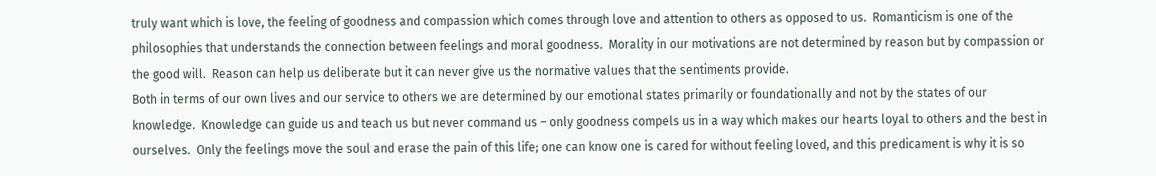truly want which is love, the feeling of goodness and compassion which comes through love and attention to others as opposed to us.  Romanticism is one of the philosophies that understands the connection between feelings and moral goodness.  Morality in our motivations are not determined by reason but by compassion or the good will.  Reason can help us deliberate but it can never give us the normative values that the sentiments provide.
Both in terms of our own lives and our service to others we are determined by our emotional states primarily or foundationally and not by the states of our knowledge.  Knowledge can guide us and teach us but never command us – only goodness compels us in a way which makes our hearts loyal to others and the best in ourselves.  Only the feelings move the soul and erase the pain of this life; one can know one is cared for without feeling loved, and this predicament is why it is so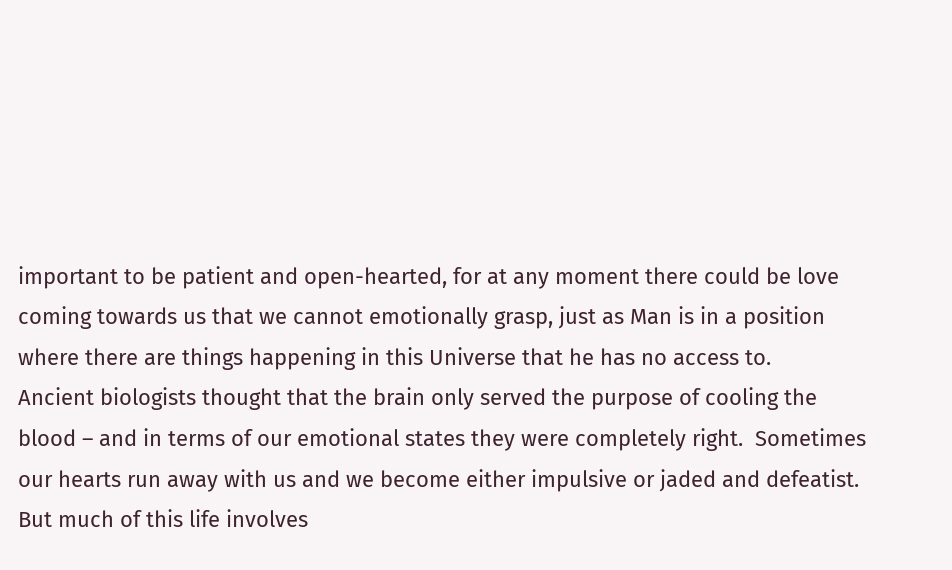important to be patient and open-hearted, for at any moment there could be love coming towards us that we cannot emotionally grasp, just as Man is in a position where there are things happening in this Universe that he has no access to.
Ancient biologists thought that the brain only served the purpose of cooling the blood – and in terms of our emotional states they were completely right.  Sometimes our hearts run away with us and we become either impulsive or jaded and defeatist.  But much of this life involves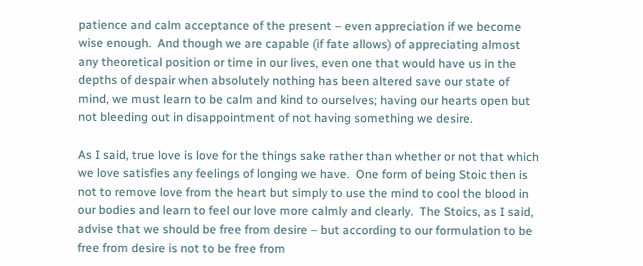patience and calm acceptance of the present – even appreciation if we become wise enough.  And though we are capable (if fate allows) of appreciating almost any theoretical position or time in our lives, even one that would have us in the depths of despair when absolutely nothing has been altered save our state of mind, we must learn to be calm and kind to ourselves; having our hearts open but not bleeding out in disappointment of not having something we desire.

As I said, true love is love for the things sake rather than whether or not that which we love satisfies any feelings of longing we have.  One form of being Stoic then is not to remove love from the heart but simply to use the mind to cool the blood in our bodies and learn to feel our love more calmly and clearly.  The Stoics, as I said, advise that we should be free from desire – but according to our formulation to be free from desire is not to be free from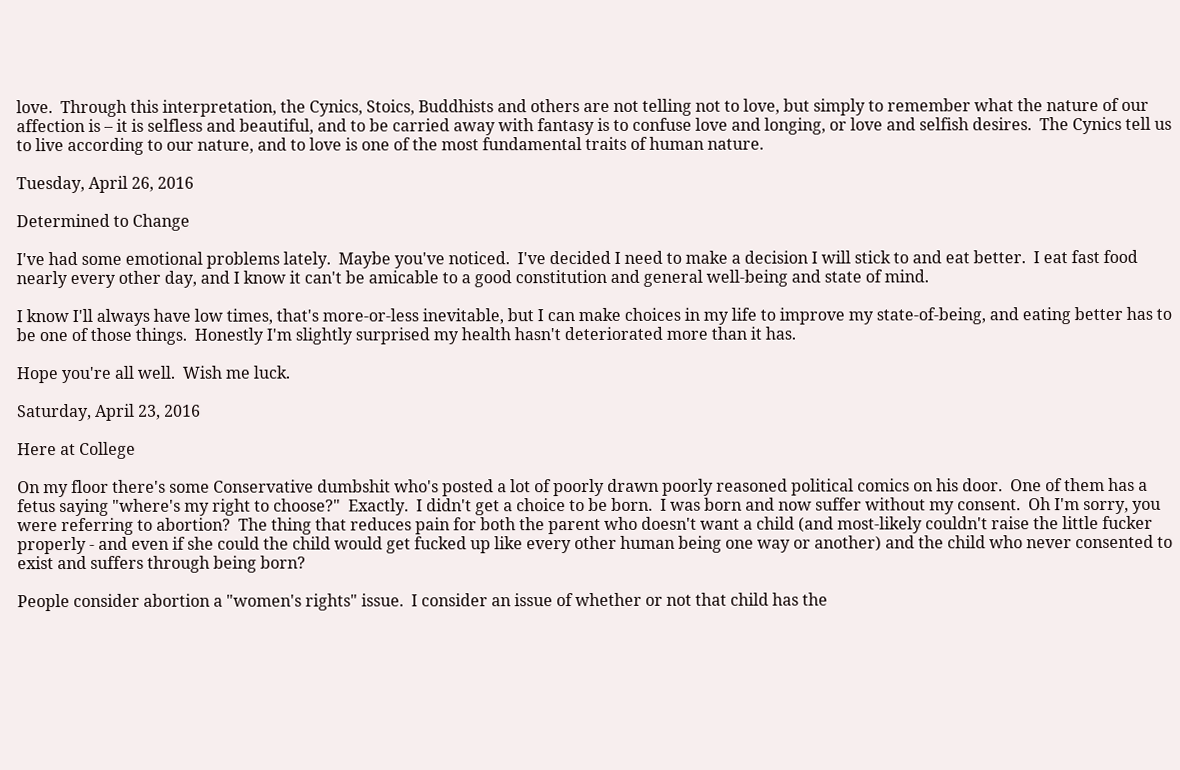love.  Through this interpretation, the Cynics, Stoics, Buddhists and others are not telling not to love, but simply to remember what the nature of our affection is – it is selfless and beautiful, and to be carried away with fantasy is to confuse love and longing, or love and selfish desires.  The Cynics tell us to live according to our nature, and to love is one of the most fundamental traits of human nature.

Tuesday, April 26, 2016

Determined to Change

I've had some emotional problems lately.  Maybe you've noticed.  I've decided I need to make a decision I will stick to and eat better.  I eat fast food nearly every other day, and I know it can't be amicable to a good constitution and general well-being and state of mind.

I know I'll always have low times, that's more-or-less inevitable, but I can make choices in my life to improve my state-of-being, and eating better has to be one of those things.  Honestly I'm slightly surprised my health hasn't deteriorated more than it has.

Hope you're all well.  Wish me luck.

Saturday, April 23, 2016

Here at College

On my floor there's some Conservative dumbshit who's posted a lot of poorly drawn poorly reasoned political comics on his door.  One of them has a fetus saying "where's my right to choose?"  Exactly.  I didn't get a choice to be born.  I was born and now suffer without my consent.  Oh I'm sorry, you were referring to abortion?  The thing that reduces pain for both the parent who doesn't want a child (and most-likely couldn't raise the little fucker properly - and even if she could the child would get fucked up like every other human being one way or another) and the child who never consented to exist and suffers through being born?

People consider abortion a "women's rights" issue.  I consider an issue of whether or not that child has the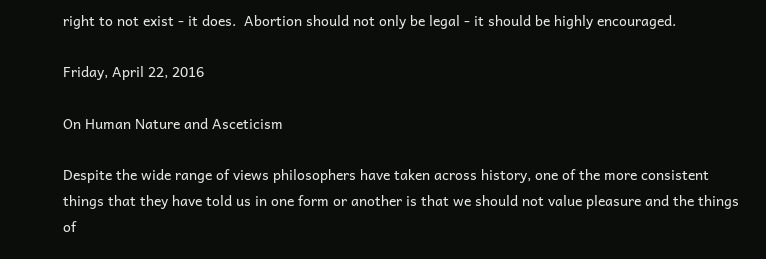right to not exist - it does.  Abortion should not only be legal - it should be highly encouraged.

Friday, April 22, 2016

On Human Nature and Asceticism

Despite the wide range of views philosophers have taken across history, one of the more consistent things that they have told us in one form or another is that we should not value pleasure and the things of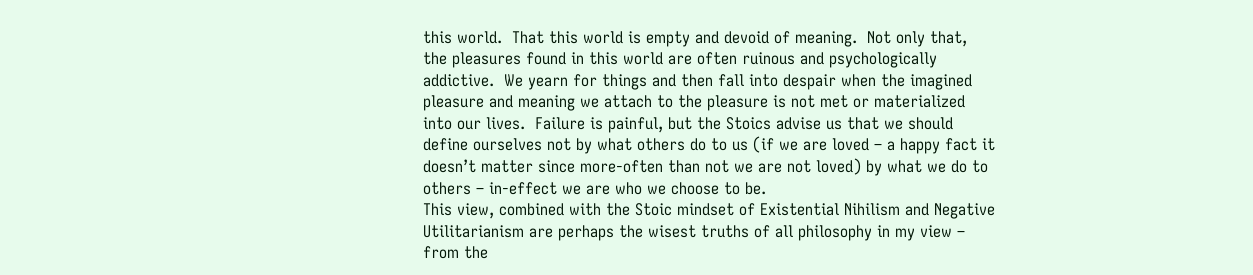this world.  That this world is empty and devoid of meaning.  Not only that, the pleasures found in this world are often ruinous and psychologically addictive.  We yearn for things and then fall into despair when the imagined pleasure and meaning we attach to the pleasure is not met or materialized into our lives.  Failure is painful, but the Stoics advise us that we should define ourselves not by what others do to us (if we are loved – a happy fact it doesn’t matter since more-often than not we are not loved) by what we do to others – in-effect we are who we choose to be.
This view, combined with the Stoic mindset of Existential Nihilism and Negative Utilitarianism are perhaps the wisest truths of all philosophy in my view – from the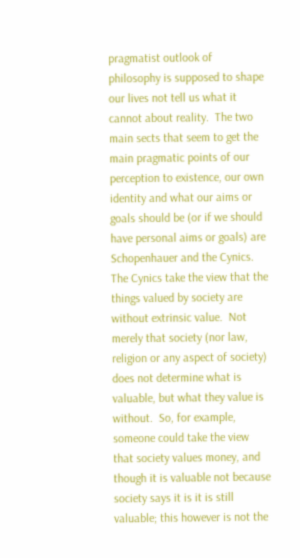pragmatist outlook of philosophy is supposed to shape our lives not tell us what it cannot about reality.  The two main sects that seem to get the main pragmatic points of our perception to existence, our own identity and what our aims or goals should be (or if we should have personal aims or goals) are Schopenhauer and the Cynics.
The Cynics take the view that the things valued by society are without extrinsic value.  Not merely that society (nor law, religion or any aspect of society) does not determine what is valuable, but what they value is without.  So, for example, someone could take the view that society values money, and though it is valuable not because society says it is it is still valuable; this however is not the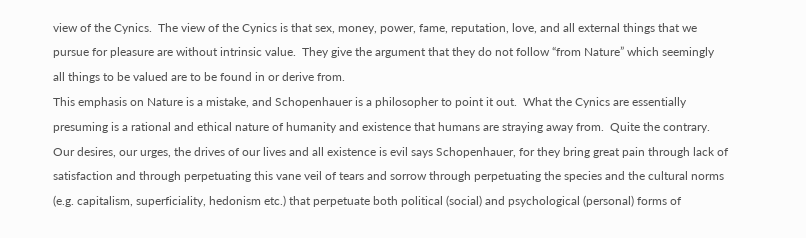view of the Cynics.  The view of the Cynics is that sex, money, power, fame, reputation, love, and all external things that we pursue for pleasure are without intrinsic value.  They give the argument that they do not follow “from Nature” which seemingly all things to be valued are to be found in or derive from.
This emphasis on Nature is a mistake, and Schopenhauer is a philosopher to point it out.  What the Cynics are essentially presuming is a rational and ethical nature of humanity and existence that humans are straying away from.  Quite the contrary.  Our desires, our urges, the drives of our lives and all existence is evil says Schopenhauer, for they bring great pain through lack of satisfaction and through perpetuating this vane veil of tears and sorrow through perpetuating the species and the cultural norms (e.g. capitalism, superficiality, hedonism etc.) that perpetuate both political (social) and psychological (personal) forms of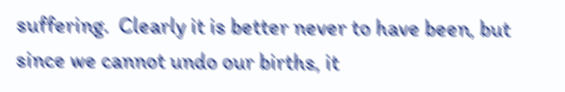suffering.  Clearly it is better never to have been, but since we cannot undo our births, it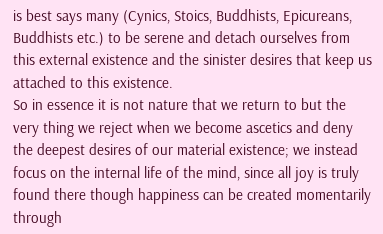is best says many (Cynics, Stoics, Buddhists, Epicureans, Buddhists etc.) to be serene and detach ourselves from this external existence and the sinister desires that keep us attached to this existence.
So in essence it is not nature that we return to but the very thing we reject when we become ascetics and deny the deepest desires of our material existence; we instead focus on the internal life of the mind, since all joy is truly found there though happiness can be created momentarily through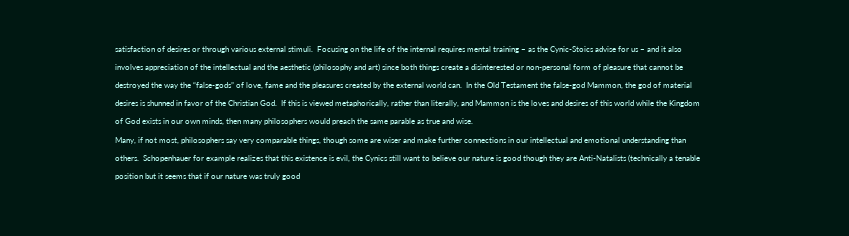satisfaction of desires or through various external stimuli.  Focusing on the life of the internal requires mental training – as the Cynic-Stoics advise for us – and it also involves appreciation of the intellectual and the aesthetic (philosophy and art) since both things create a disinterested or non-personal form of pleasure that cannot be destroyed the way the “false-gods” of love, fame and the pleasures created by the external world can.  In the Old Testament the false-god Mammon, the god of material desires is shunned in favor of the Christian God.  If this is viewed metaphorically, rather than literally, and Mammon is the loves and desires of this world while the Kingdom of God exists in our own minds, then many philosophers would preach the same parable as true and wise.
Many, if not most, philosophers say very comparable things, though some are wiser and make further connections in our intellectual and emotional understanding than others.  Schopenhauer for example realizes that this existence is evil, the Cynics still want to believe our nature is good though they are Anti-Natalists (technically a tenable position but it seems that if our nature was truly good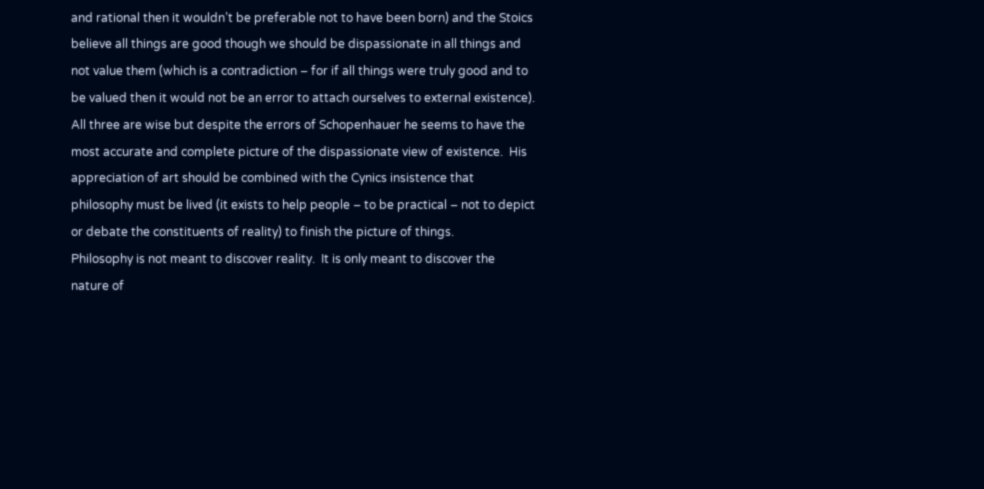and rational then it wouldn’t be preferable not to have been born) and the Stoics believe all things are good though we should be dispassionate in all things and not value them (which is a contradiction – for if all things were truly good and to be valued then it would not be an error to attach ourselves to external existence).  All three are wise but despite the errors of Schopenhauer he seems to have the most accurate and complete picture of the dispassionate view of existence.  His appreciation of art should be combined with the Cynics insistence that philosophy must be lived (it exists to help people – to be practical – not to depict or debate the constituents of reality) to finish the picture of things.
Philosophy is not meant to discover reality.  It is only meant to discover the nature of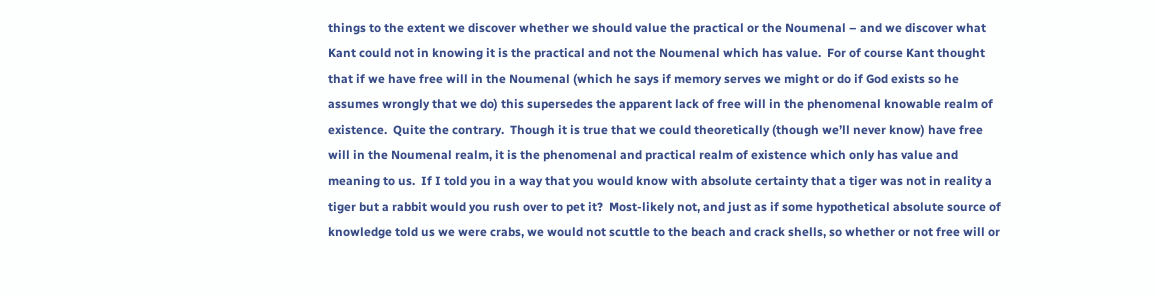things to the extent we discover whether we should value the practical or the Noumenal – and we discover what Kant could not in knowing it is the practical and not the Noumenal which has value.  For of course Kant thought that if we have free will in the Noumenal (which he says if memory serves we might or do if God exists so he assumes wrongly that we do) this supersedes the apparent lack of free will in the phenomenal knowable realm of existence.  Quite the contrary.  Though it is true that we could theoretically (though we’ll never know) have free will in the Noumenal realm, it is the phenomenal and practical realm of existence which only has value and meaning to us.  If I told you in a way that you would know with absolute certainty that a tiger was not in reality a tiger but a rabbit would you rush over to pet it?  Most-likely not, and just as if some hypothetical absolute source of knowledge told us we were crabs, we would not scuttle to the beach and crack shells, so whether or not free will or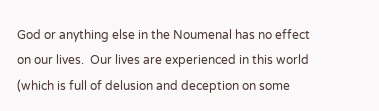God or anything else in the Noumenal has no effect on our lives.  Our lives are experienced in this world (which is full of delusion and deception on some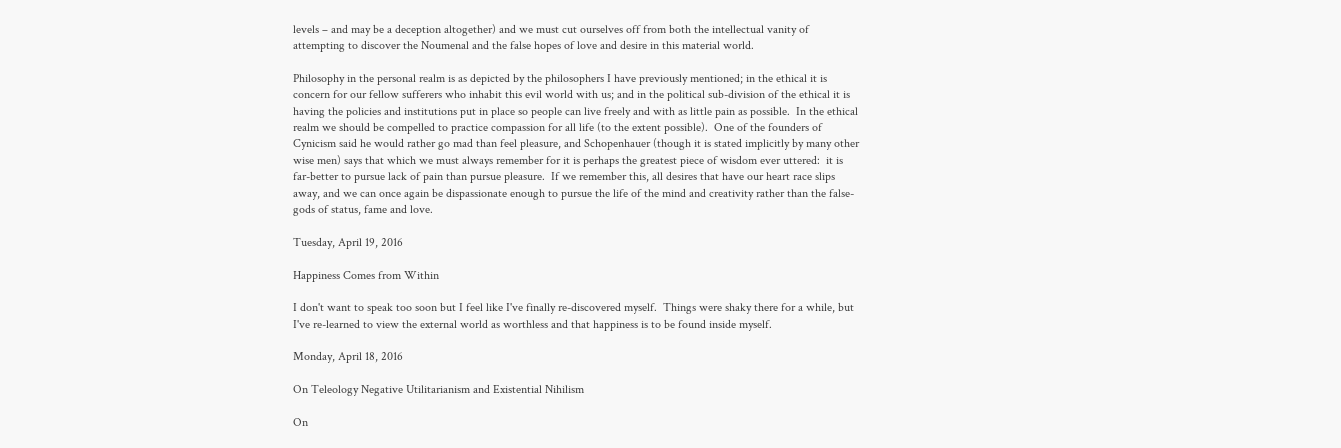levels – and may be a deception altogether) and we must cut ourselves off from both the intellectual vanity of attempting to discover the Noumenal and the false hopes of love and desire in this material world.

Philosophy in the personal realm is as depicted by the philosophers I have previously mentioned; in the ethical it is concern for our fellow sufferers who inhabit this evil world with us; and in the political sub-division of the ethical it is having the policies and institutions put in place so people can live freely and with as little pain as possible.  In the ethical realm we should be compelled to practice compassion for all life (to the extent possible).  One of the founders of Cynicism said he would rather go mad than feel pleasure, and Schopenhauer (though it is stated implicitly by many other wise men) says that which we must always remember for it is perhaps the greatest piece of wisdom ever uttered:  it is far-better to pursue lack of pain than pursue pleasure.  If we remember this, all desires that have our heart race slips away, and we can once again be dispassionate enough to pursue the life of the mind and creativity rather than the false-gods of status, fame and love.

Tuesday, April 19, 2016

Happiness Comes from Within

I don't want to speak too soon but I feel like I've finally re-discovered myself.  Things were shaky there for a while, but I've re-learned to view the external world as worthless and that happiness is to be found inside myself.

Monday, April 18, 2016

On Teleology Negative Utilitarianism and Existential Nihilism

On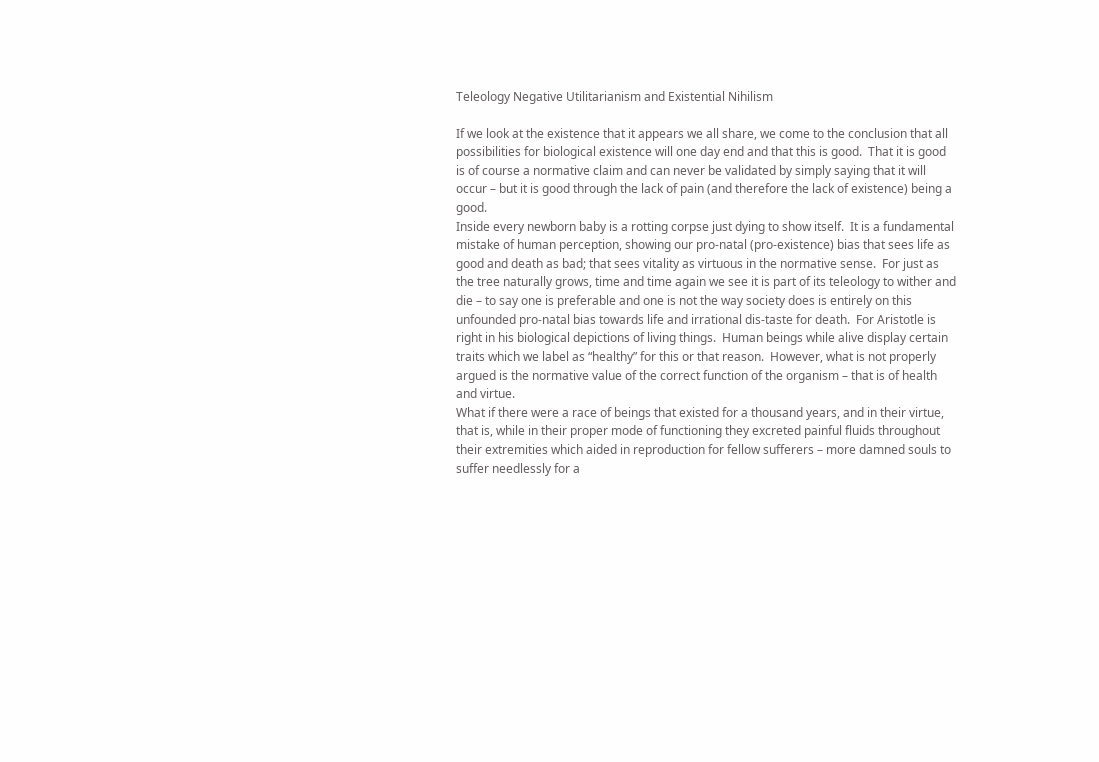Teleology Negative Utilitarianism and Existential Nihilism

If we look at the existence that it appears we all share, we come to the conclusion that all possibilities for biological existence will one day end and that this is good.  That it is good is of course a normative claim and can never be validated by simply saying that it will occur – but it is good through the lack of pain (and therefore the lack of existence) being a good.
Inside every newborn baby is a rotting corpse just dying to show itself.  It is a fundamental mistake of human perception, showing our pro-natal (pro-existence) bias that sees life as good and death as bad; that sees vitality as virtuous in the normative sense.  For just as the tree naturally grows, time and time again we see it is part of its teleology to wither and die – to say one is preferable and one is not the way society does is entirely on this unfounded pro-natal bias towards life and irrational dis-taste for death.  For Aristotle is right in his biological depictions of living things.  Human beings while alive display certain traits which we label as “healthy” for this or that reason.  However, what is not properly argued is the normative value of the correct function of the organism – that is of health and virtue.
What if there were a race of beings that existed for a thousand years, and in their virtue, that is, while in their proper mode of functioning they excreted painful fluids throughout their extremities which aided in reproduction for fellow sufferers – more damned souls to suffer needlessly for a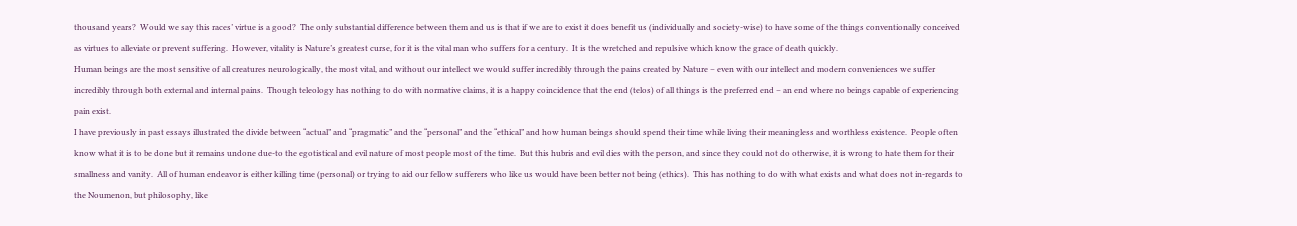thousand years?  Would we say this races’ virtue is a good?  The only substantial difference between them and us is that if we are to exist it does benefit us (individually and society-wise) to have some of the things conventionally conceived as virtues to alleviate or prevent suffering.  However, vitality is Nature’s greatest curse, for it is the vital man who suffers for a century.  It is the wretched and repulsive which know the grace of death quickly.
Human beings are the most sensitive of all creatures neurologically, the most vital, and without our intellect we would suffer incredibly through the pains created by Nature – even with our intellect and modern conveniences we suffer incredibly through both external and internal pains.  Though teleology has nothing to do with normative claims, it is a happy coincidence that the end (telos) of all things is the preferred end – an end where no beings capable of experiencing pain exist.
I have previously in past essays illustrated the divide between “actual” and “pragmatic” and the “personal” and the “ethical” and how human beings should spend their time while living their meaningless and worthless existence.  People often know what it is to be done but it remains undone due-to the egotistical and evil nature of most people most of the time.  But this hubris and evil dies with the person, and since they could not do otherwise, it is wrong to hate them for their smallness and vanity.  All of human endeavor is either killing time (personal) or trying to aid our fellow sufferers who like us would have been better not being (ethics).  This has nothing to do with what exists and what does not in-regards to the Noumenon, but philosophy, like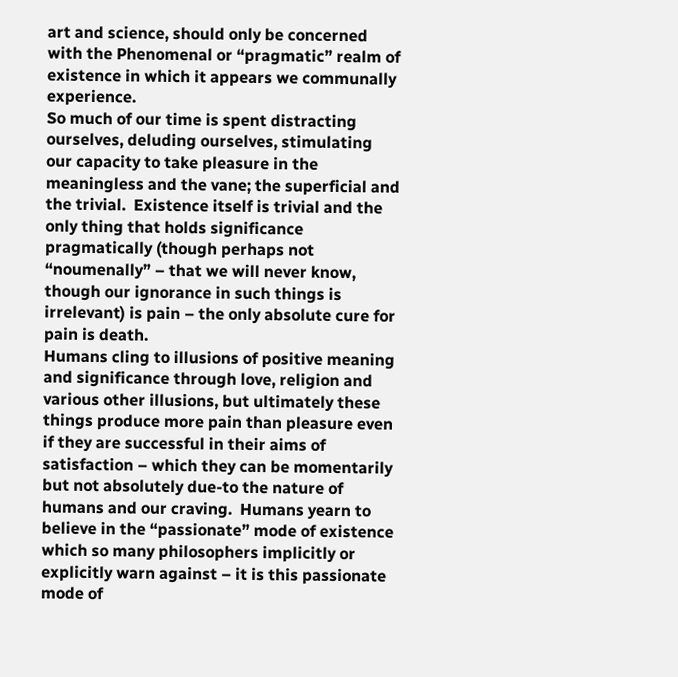art and science, should only be concerned with the Phenomenal or “pragmatic” realm of existence in which it appears we communally experience.
So much of our time is spent distracting ourselves, deluding ourselves, stimulating our capacity to take pleasure in the meaningless and the vane; the superficial and the trivial.  Existence itself is trivial and the only thing that holds significance pragmatically (though perhaps not “noumenally” – that we will never know, though our ignorance in such things is irrelevant) is pain – the only absolute cure for pain is death.
Humans cling to illusions of positive meaning and significance through love, religion and various other illusions, but ultimately these things produce more pain than pleasure even if they are successful in their aims of satisfaction – which they can be momentarily but not absolutely due-to the nature of humans and our craving.  Humans yearn to believe in the “passionate” mode of existence which so many philosophers implicitly or explicitly warn against – it is this passionate mode of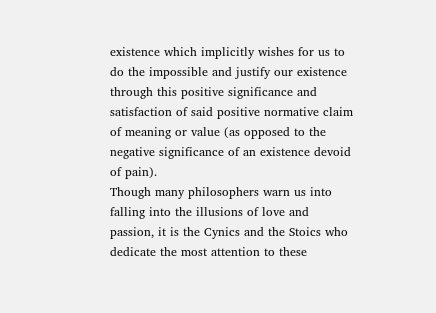existence which implicitly wishes for us to do the impossible and justify our existence through this positive significance and satisfaction of said positive normative claim of meaning or value (as opposed to the negative significance of an existence devoid of pain).
Though many philosophers warn us into falling into the illusions of love and passion, it is the Cynics and the Stoics who dedicate the most attention to these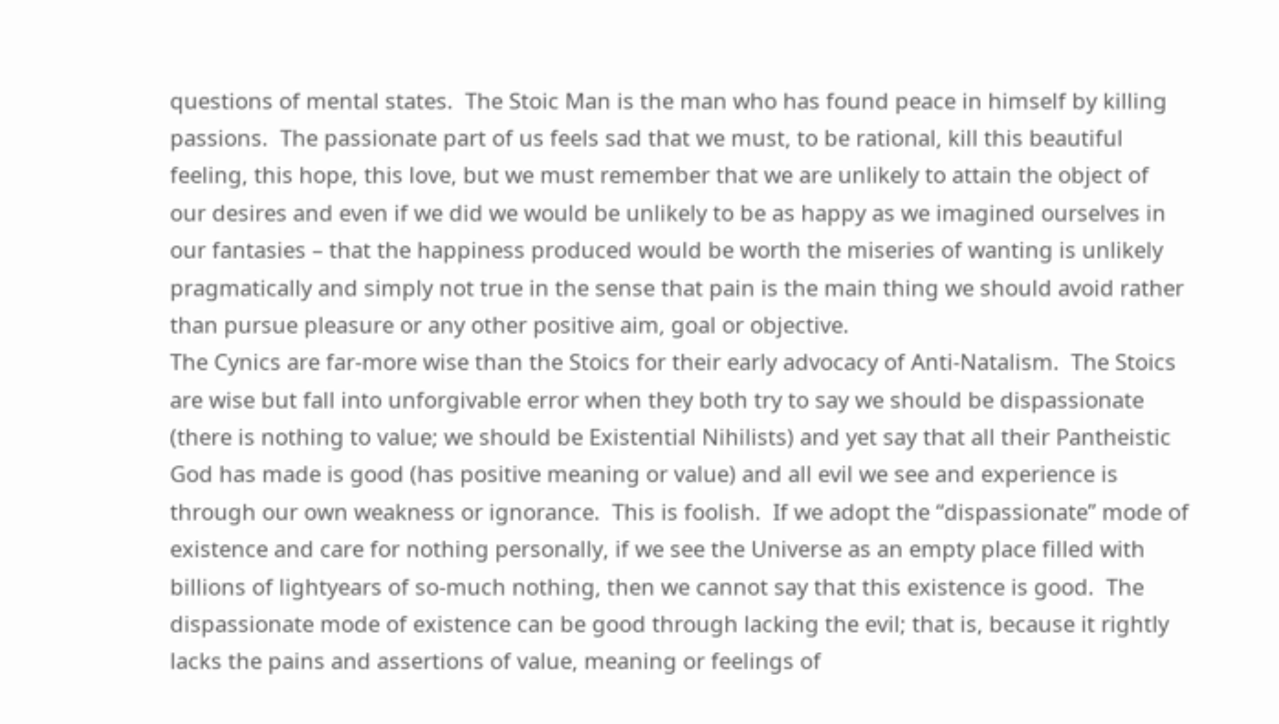questions of mental states.  The Stoic Man is the man who has found peace in himself by killing passions.  The passionate part of us feels sad that we must, to be rational, kill this beautiful feeling, this hope, this love, but we must remember that we are unlikely to attain the object of our desires and even if we did we would be unlikely to be as happy as we imagined ourselves in our fantasies – that the happiness produced would be worth the miseries of wanting is unlikely pragmatically and simply not true in the sense that pain is the main thing we should avoid rather than pursue pleasure or any other positive aim, goal or objective.
The Cynics are far-more wise than the Stoics for their early advocacy of Anti-Natalism.  The Stoics are wise but fall into unforgivable error when they both try to say we should be dispassionate (there is nothing to value; we should be Existential Nihilists) and yet say that all their Pantheistic God has made is good (has positive meaning or value) and all evil we see and experience is through our own weakness or ignorance.  This is foolish.  If we adopt the “dispassionate” mode of existence and care for nothing personally, if we see the Universe as an empty place filled with billions of lightyears of so-much nothing, then we cannot say that this existence is good.  The dispassionate mode of existence can be good through lacking the evil; that is, because it rightly lacks the pains and assertions of value, meaning or feelings of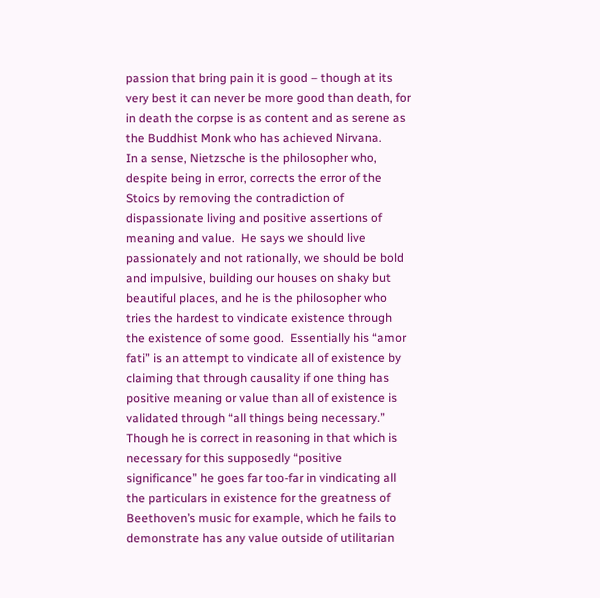passion that bring pain it is good – though at its very best it can never be more good than death, for in death the corpse is as content and as serene as the Buddhist Monk who has achieved Nirvana.
In a sense, Nietzsche is the philosopher who, despite being in error, corrects the error of the Stoics by removing the contradiction of dispassionate living and positive assertions of meaning and value.  He says we should live passionately and not rationally, we should be bold and impulsive, building our houses on shaky but beautiful places, and he is the philosopher who tries the hardest to vindicate existence through the existence of some good.  Essentially his “amor fati” is an attempt to vindicate all of existence by claiming that through causality if one thing has positive meaning or value than all of existence is validated through “all things being necessary.”  Though he is correct in reasoning in that which is necessary for this supposedly “positive significance” he goes far too-far in vindicating all the particulars in existence for the greatness of Beethoven’s music for example, which he fails to demonstrate has any value outside of utilitarian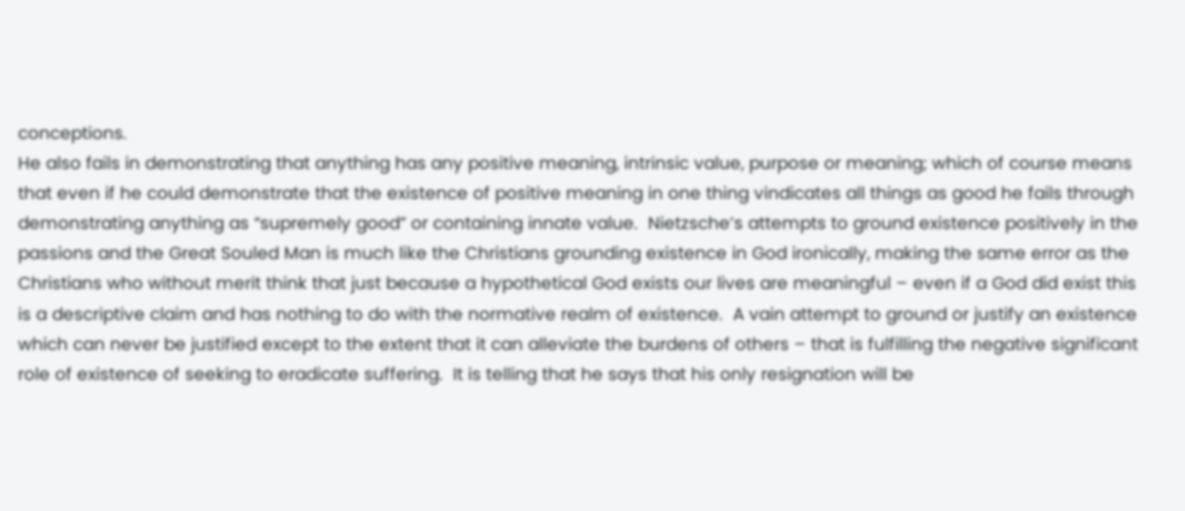conceptions.
He also fails in demonstrating that anything has any positive meaning, intrinsic value, purpose or meaning; which of course means that even if he could demonstrate that the existence of positive meaning in one thing vindicates all things as good he fails through demonstrating anything as “supremely good” or containing innate value.  Nietzsche’s attempts to ground existence positively in the passions and the Great Souled Man is much like the Christians grounding existence in God ironically, making the same error as the Christians who without merit think that just because a hypothetical God exists our lives are meaningful – even if a God did exist this is a descriptive claim and has nothing to do with the normative realm of existence.  A vain attempt to ground or justify an existence which can never be justified except to the extent that it can alleviate the burdens of others – that is fulfilling the negative significant role of existence of seeking to eradicate suffering.  It is telling that he says that his only resignation will be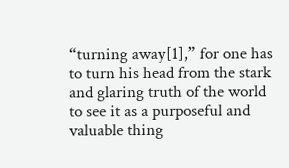“turning away[1],” for one has to turn his head from the stark and glaring truth of the world to see it as a purposeful and valuable thing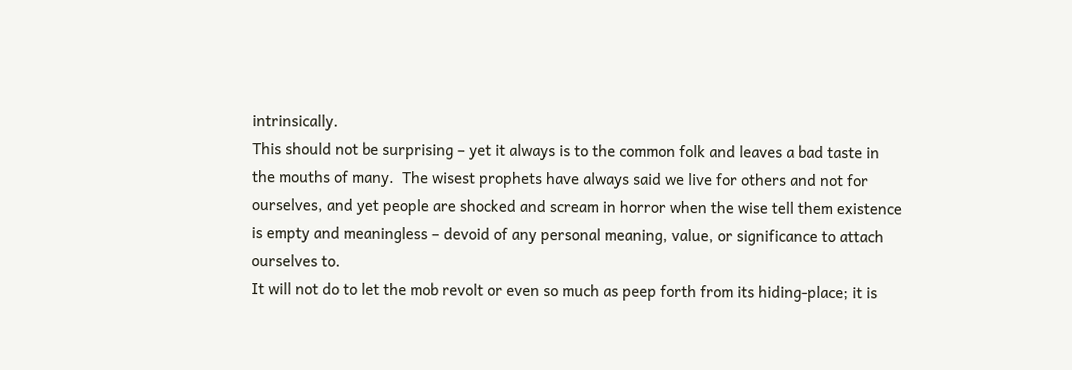intrinsically.
This should not be surprising – yet it always is to the common folk and leaves a bad taste in the mouths of many.  The wisest prophets have always said we live for others and not for ourselves, and yet people are shocked and scream in horror when the wise tell them existence is empty and meaningless – devoid of any personal meaning, value, or significance to attach ourselves to.
It will not do to let the mob revolt or even so much as peep forth from its hiding-place; it is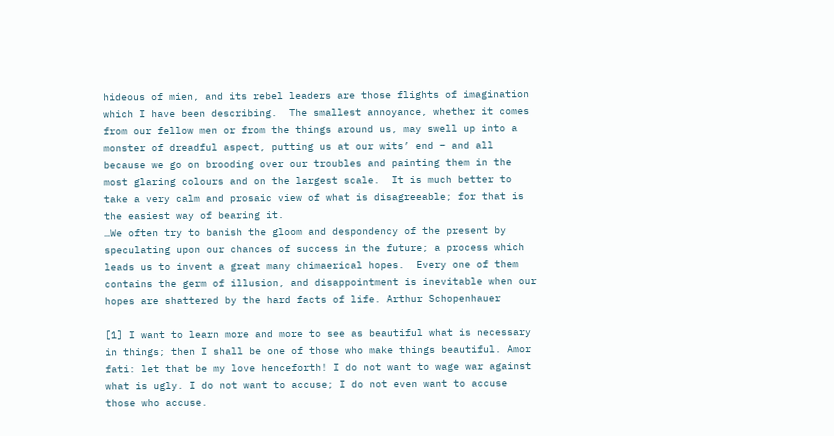hideous of mien, and its rebel leaders are those flights of imagination which I have been describing.  The smallest annoyance, whether it comes from our fellow men or from the things around us, may swell up into a monster of dreadful aspect, putting us at our wits’ end – and all because we go on brooding over our troubles and painting them in the most glaring colours and on the largest scale.  It is much better to take a very calm and prosaic view of what is disagreeable; for that is the easiest way of bearing it.
…We often try to banish the gloom and despondency of the present by speculating upon our chances of success in the future; a process which leads us to invent a great many chimaerical hopes.  Every one of them contains the germ of illusion, and disappointment is inevitable when our hopes are shattered by the hard facts of life. Arthur Schopenhauer

[1] I want to learn more and more to see as beautiful what is necessary in things; then I shall be one of those who make things beautiful. Amor fati: let that be my love henceforth! I do not want to wage war against what is ugly. I do not want to accuse; I do not even want to accuse those who accuse.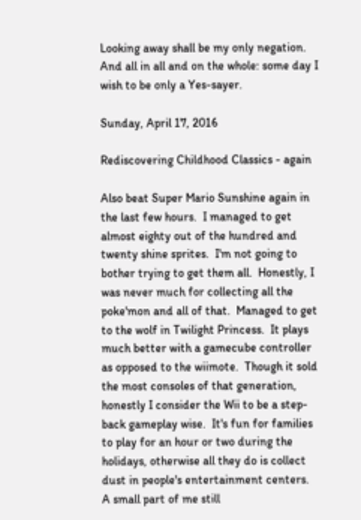Looking away shall be my only negation. And all in all and on the whole: some day I wish to be only a Yes-sayer.

Sunday, April 17, 2016

Rediscovering Childhood Classics - again

Also beat Super Mario Sunshine again in the last few hours.  I managed to get almost eighty out of the hundred and twenty shine sprites.  I'm not going to bother trying to get them all.  Honestly, I was never much for collecting all the poke'mon and all of that.  Managed to get to the wolf in Twilight Princess.  It plays much better with a gamecube controller as opposed to the wiimote.  Though it sold the most consoles of that generation, honestly I consider the Wii to be a step-back gameplay wise.  It's fun for families to play for an hour or two during the holidays, otherwise all they do is collect dust in people's entertainment centers.  A small part of me still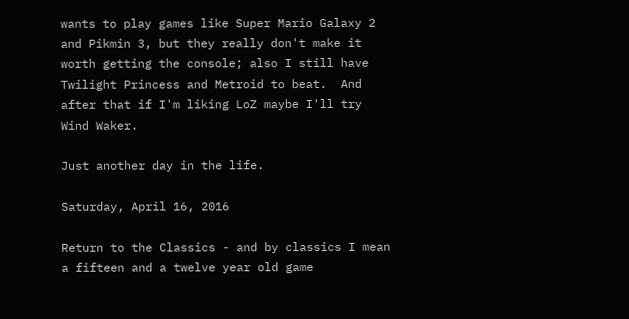wants to play games like Super Mario Galaxy 2 and Pikmin 3, but they really don't make it worth getting the console; also I still have Twilight Princess and Metroid to beat.  And after that if I'm liking LoZ maybe I'll try Wind Waker.

Just another day in the life.

Saturday, April 16, 2016

Return to the Classics - and by classics I mean a fifteen and a twelve year old game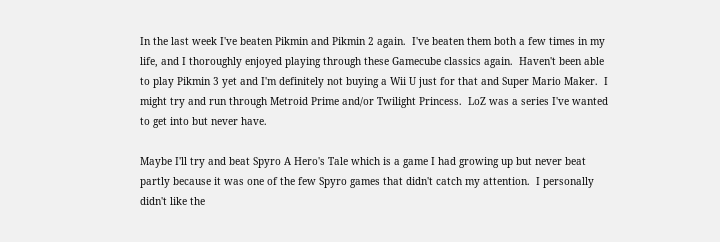In the last week I've beaten Pikmin and Pikmin 2 again.  I've beaten them both a few times in my life, and I thoroughly enjoyed playing through these Gamecube classics again.  Haven't been able to play Pikmin 3 yet and I'm definitely not buying a Wii U just for that and Super Mario Maker.  I might try and run through Metroid Prime and/or Twilight Princess.  LoZ was a series I've wanted to get into but never have.

Maybe I'll try and beat Spyro A Hero's Tale which is a game I had growing up but never beat partly because it was one of the few Spyro games that didn't catch my attention.  I personally didn't like the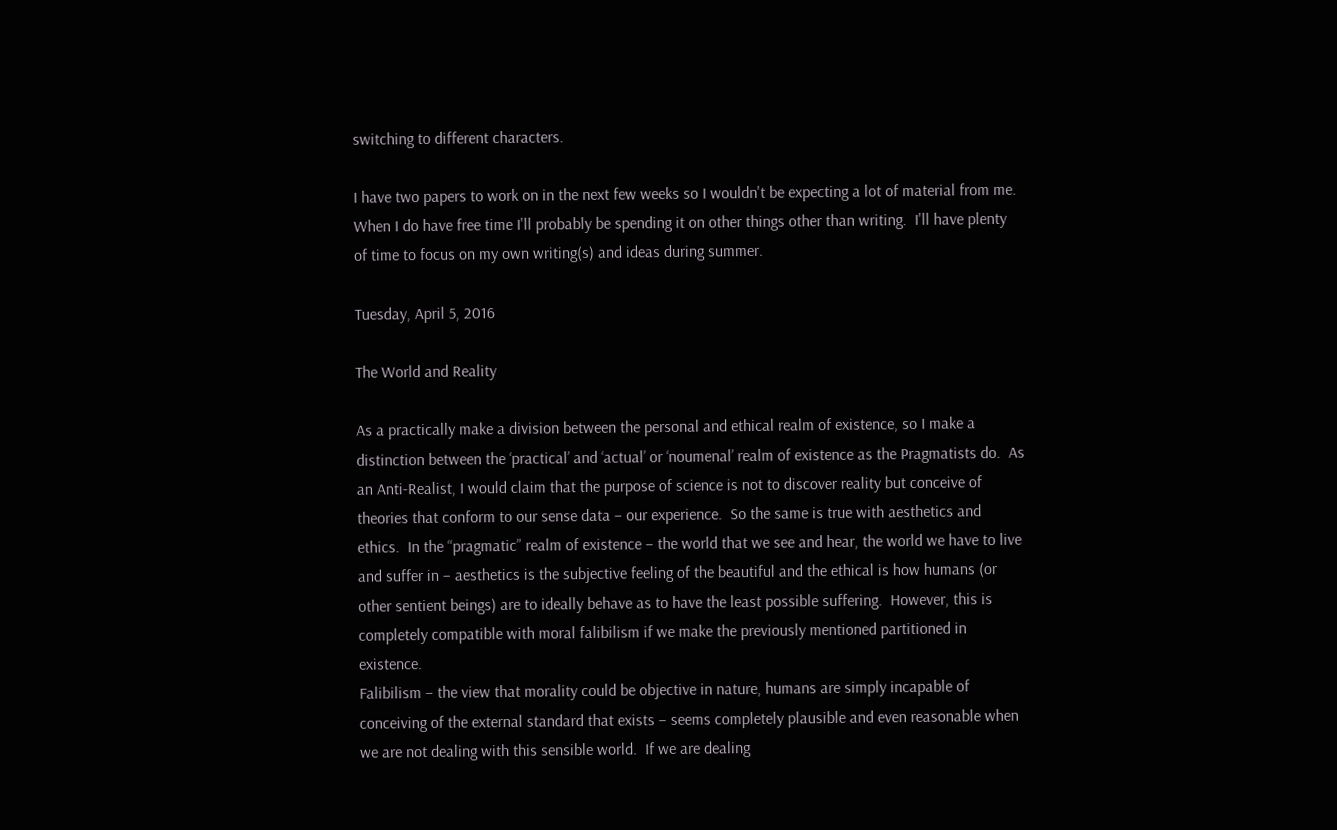switching to different characters.

I have two papers to work on in the next few weeks so I wouldn't be expecting a lot of material from me.  When I do have free time I'll probably be spending it on other things other than writing.  I'll have plenty of time to focus on my own writing(s) and ideas during summer.

Tuesday, April 5, 2016

The World and Reality

As a practically make a division between the personal and ethical realm of existence, so I make a distinction between the ‘practical’ and ‘actual’ or ‘noumenal’ realm of existence as the Pragmatists do.  As an Anti-Realist, I would claim that the purpose of science is not to discover reality but conceive of theories that conform to our sense data – our experience.  So the same is true with aesthetics and ethics.  In the “pragmatic” realm of existence – the world that we see and hear, the world we have to live and suffer in – aesthetics is the subjective feeling of the beautiful and the ethical is how humans (or other sentient beings) are to ideally behave as to have the least possible suffering.  However, this is completely compatible with moral falibilism if we make the previously mentioned partitioned in existence.
Falibilism – the view that morality could be objective in nature, humans are simply incapable of conceiving of the external standard that exists – seems completely plausible and even reasonable when we are not dealing with this sensible world.  If we are dealing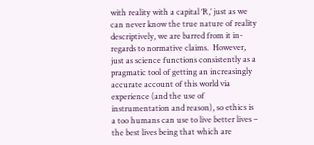with reality with a capital ‘R,’ just as we can never know the true nature of reality descriptively, we are barred from it in-regards to normative claims.  However, just as science functions consistently as a pragmatic tool of getting an increasingly accurate account of this world via experience (and the use of instrumentation and reason), so ethics is a too humans can use to live better lives – the best lives being that which are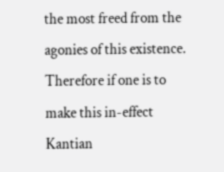the most freed from the agonies of this existence.  Therefore if one is to make this in-effect Kantian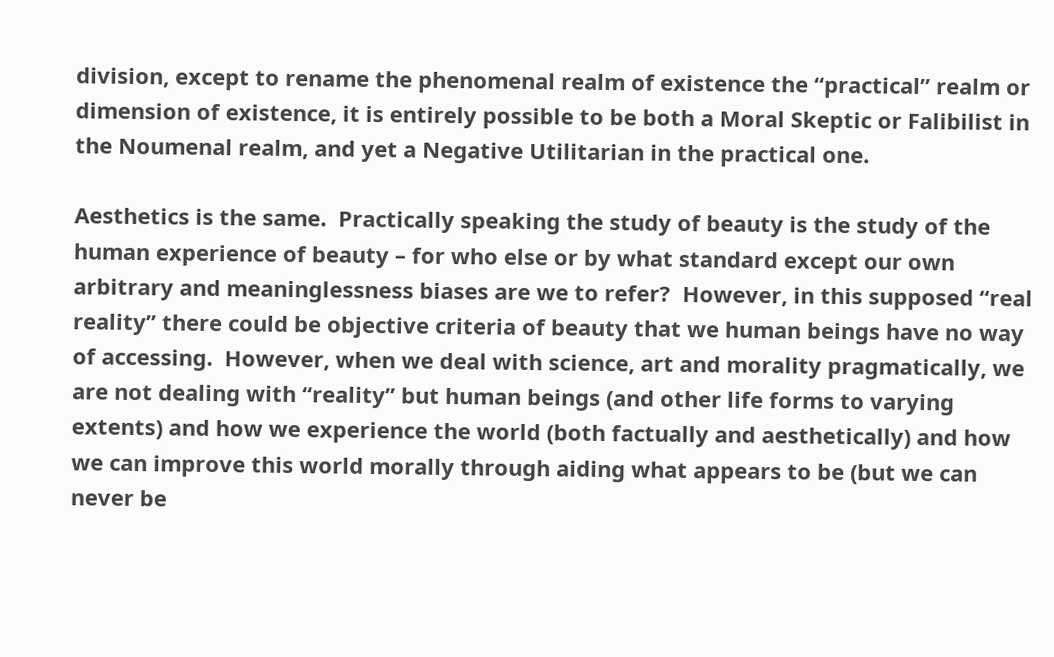division, except to rename the phenomenal realm of existence the “practical” realm or dimension of existence, it is entirely possible to be both a Moral Skeptic or Falibilist in the Noumenal realm, and yet a Negative Utilitarian in the practical one.

Aesthetics is the same.  Practically speaking the study of beauty is the study of the human experience of beauty – for who else or by what standard except our own arbitrary and meaninglessness biases are we to refer?  However, in this supposed “real reality” there could be objective criteria of beauty that we human beings have no way of accessing.  However, when we deal with science, art and morality pragmatically, we are not dealing with “reality” but human beings (and other life forms to varying extents) and how we experience the world (both factually and aesthetically) and how we can improve this world morally through aiding what appears to be (but we can never be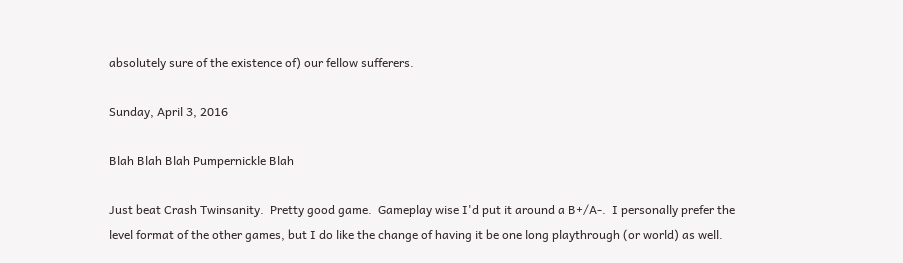absolutely sure of the existence of) our fellow sufferers.

Sunday, April 3, 2016

Blah Blah Blah Pumpernickle Blah

Just beat Crash Twinsanity.  Pretty good game.  Gameplay wise I'd put it around a B+/A-.  I personally prefer the level format of the other games, but I do like the change of having it be one long playthrough (or world) as well.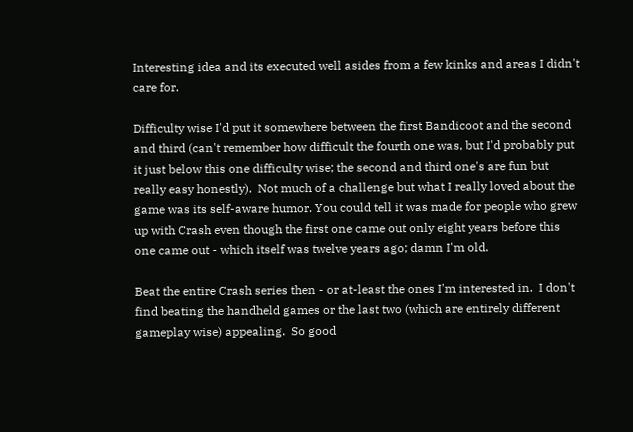Interesting idea and its executed well asides from a few kinks and areas I didn't care for.

Difficulty wise I'd put it somewhere between the first Bandicoot and the second and third (can't remember how difficult the fourth one was, but I'd probably put it just below this one difficulty wise; the second and third one's are fun but really easy honestly).  Not much of a challenge but what I really loved about the game was its self-aware humor. You could tell it was made for people who grew up with Crash even though the first one came out only eight years before this one came out - which itself was twelve years ago; damn I'm old.

Beat the entire Crash series then - or at-least the ones I'm interested in.  I don't find beating the handheld games or the last two (which are entirely different gameplay wise) appealing.  So good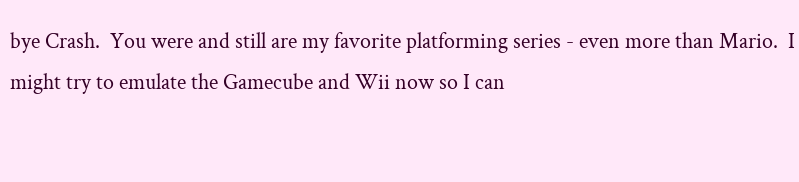bye Crash.  You were and still are my favorite platforming series - even more than Mario.  I might try to emulate the Gamecube and Wii now so I can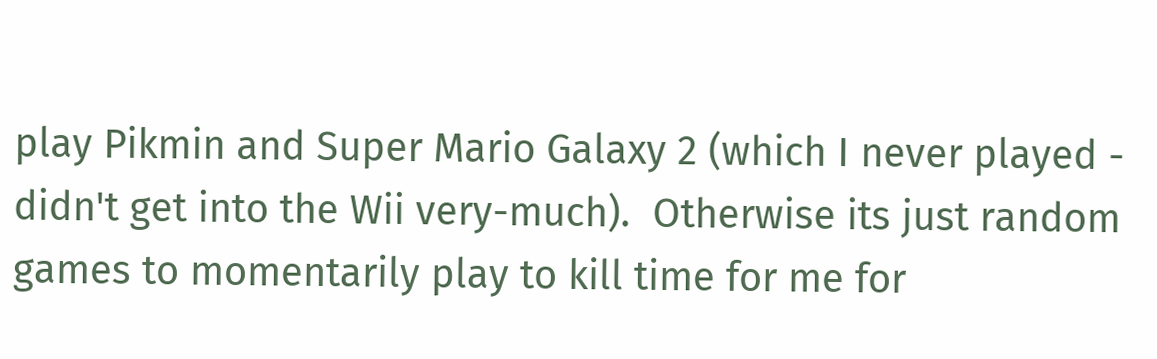play Pikmin and Super Mario Galaxy 2 (which I never played - didn't get into the Wii very-much).  Otherwise its just random games to momentarily play to kill time for me for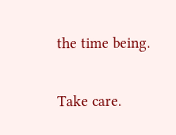the time being.

Take care.